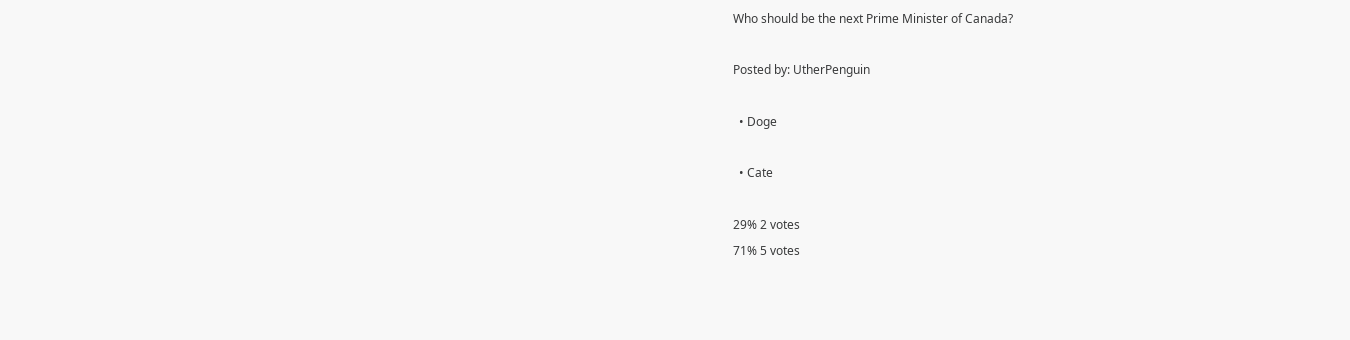Who should be the next Prime Minister of Canada?

Posted by: UtherPenguin

  • Doge

  • Cate

29% 2 votes
71% 5 votes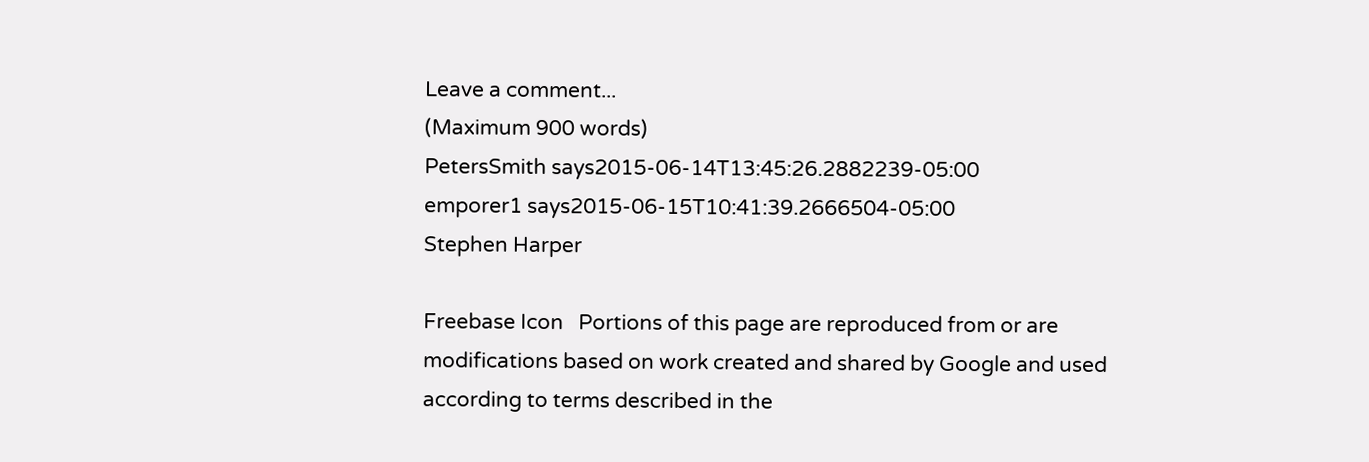Leave a comment...
(Maximum 900 words)
PetersSmith says2015-06-14T13:45:26.2882239-05:00
emporer1 says2015-06-15T10:41:39.2666504-05:00
Stephen Harper

Freebase Icon   Portions of this page are reproduced from or are modifications based on work created and shared by Google and used according to terms described in the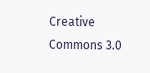Creative Commons 3.0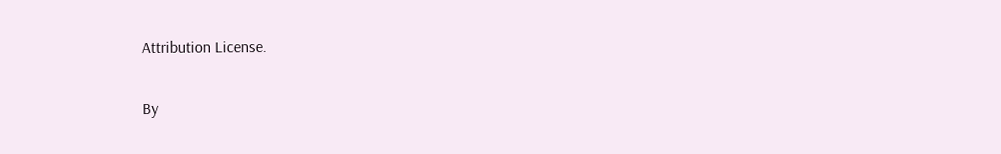Attribution License.

By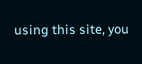using this site, you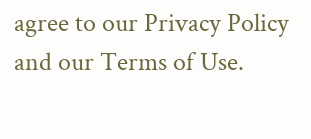agree to our Privacy Policy and our Terms of Use.